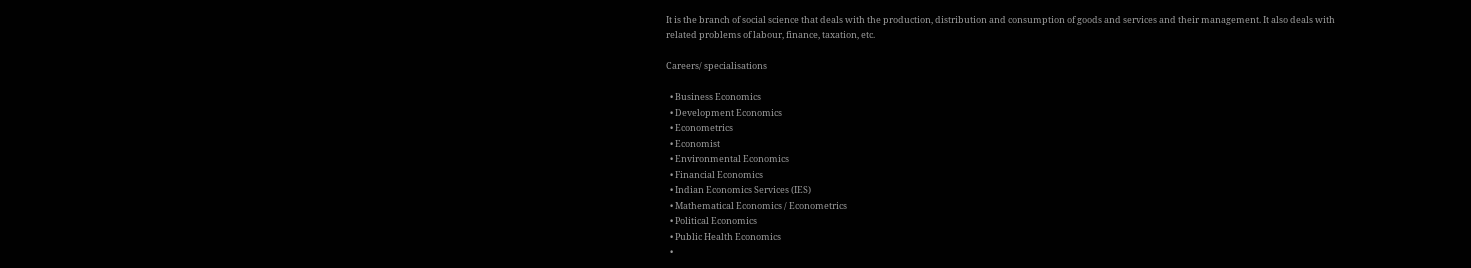It is the branch of social science that deals with the production, distribution and consumption of goods and services and their management. It also deals with related problems of labour, finance, taxation, etc.

Careers/ specialisations

  • Business Economics
  • Development Economics
  • Econometrics
  • Economist
  • Environmental Economics
  • Financial Economics
  • Indian Economics Services (IES)
  • Mathematical Economics / Econometrics
  • Political Economics
  • Public Health Economics
  •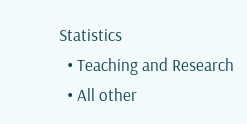Statistics
  • Teaching and Research
  • All other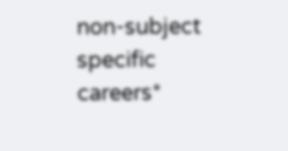non-subject specific careers*